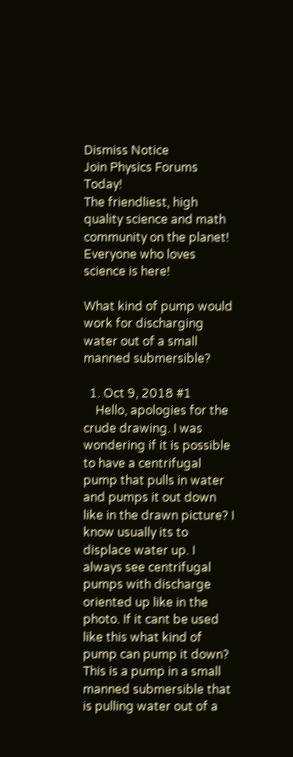Dismiss Notice
Join Physics Forums Today!
The friendliest, high quality science and math community on the planet! Everyone who loves science is here!

What kind of pump would work for discharging water out of a small manned submersible?

  1. Oct 9, 2018 #1
    Hello, apologies for the crude drawing. I was wondering if it is possible to have a centrifugal pump that pulls in water and pumps it out down like in the drawn picture? I know usually its to displace water up. I always see centrifugal pumps with discharge oriented up like in the photo. If it cant be used like this what kind of pump can pump it down? This is a pump in a small manned submersible that is pulling water out of a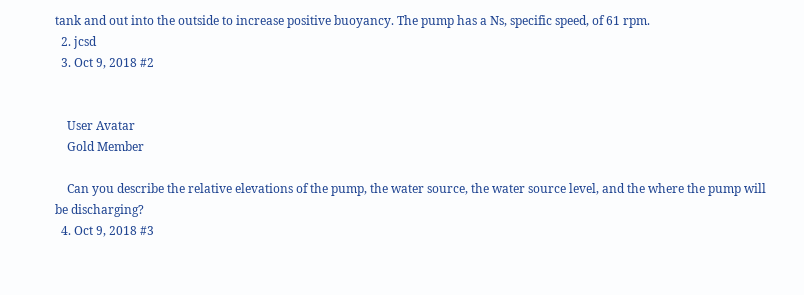tank and out into the outside to increase positive buoyancy. The pump has a Ns, specific speed, of 61 rpm.
  2. jcsd
  3. Oct 9, 2018 #2


    User Avatar
    Gold Member

    Can you describe the relative elevations of the pump, the water source, the water source level, and the where the pump will be discharging?
  4. Oct 9, 2018 #3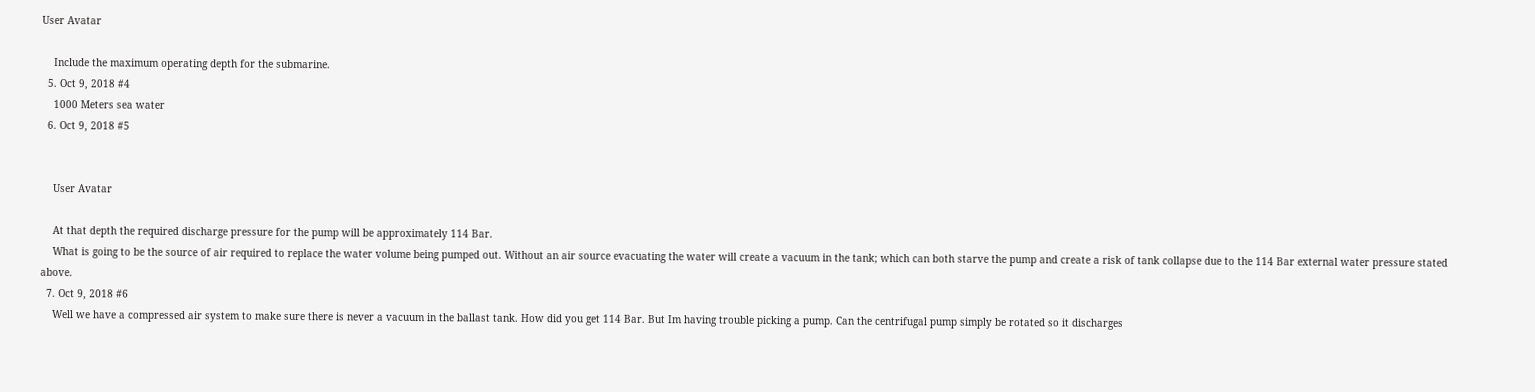User Avatar

    Include the maximum operating depth for the submarine.
  5. Oct 9, 2018 #4
    1000 Meters sea water
  6. Oct 9, 2018 #5


    User Avatar

    At that depth the required discharge pressure for the pump will be approximately 114 Bar.
    What is going to be the source of air required to replace the water volume being pumped out. Without an air source evacuating the water will create a vacuum in the tank; which can both starve the pump and create a risk of tank collapse due to the 114 Bar external water pressure stated above.
  7. Oct 9, 2018 #6
    Well we have a compressed air system to make sure there is never a vacuum in the ballast tank. How did you get 114 Bar. But Im having trouble picking a pump. Can the centrifugal pump simply be rotated so it discharges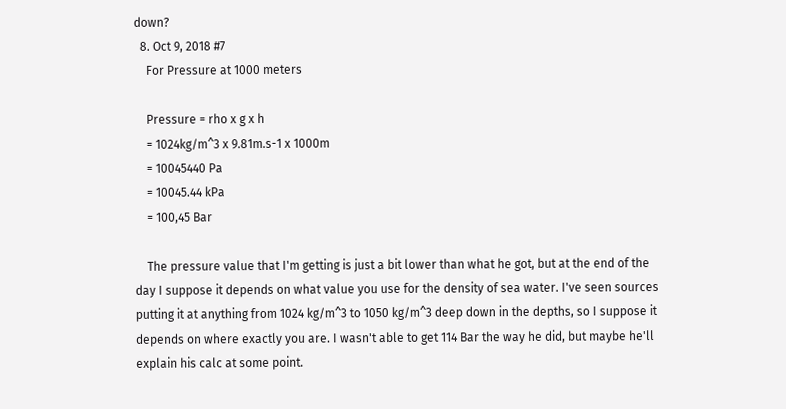down?
  8. Oct 9, 2018 #7
    For Pressure at 1000 meters

    Pressure = rho x g x h
    = 1024kg/m^3 x 9.81m.s-1 x 1000m
    = 10045440 Pa
    = 10045.44 kPa
    = 100,45 Bar

    The pressure value that I'm getting is just a bit lower than what he got, but at the end of the day I suppose it depends on what value you use for the density of sea water. I've seen sources putting it at anything from 1024 kg/m^3 to 1050 kg/m^3 deep down in the depths, so I suppose it depends on where exactly you are. I wasn't able to get 114 Bar the way he did, but maybe he'll explain his calc at some point.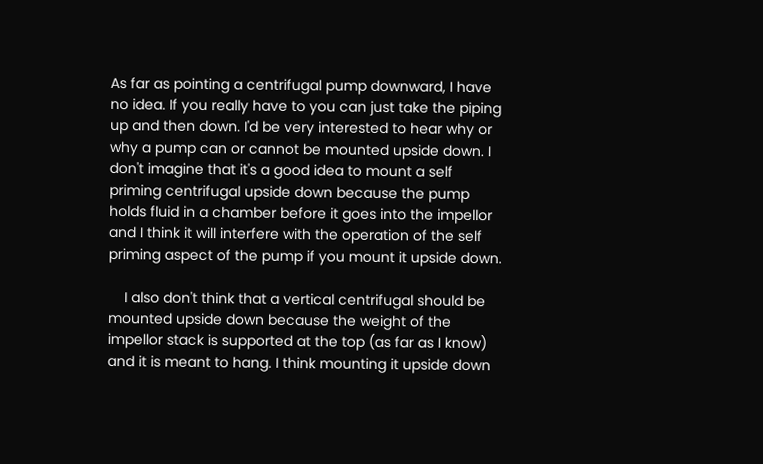As far as pointing a centrifugal pump downward, I have no idea. If you really have to you can just take the piping up and then down. I'd be very interested to hear why or why a pump can or cannot be mounted upside down. I don't imagine that it's a good idea to mount a self priming centrifugal upside down because the pump holds fluid in a chamber before it goes into the impellor and I think it will interfere with the operation of the self priming aspect of the pump if you mount it upside down.

    I also don't think that a vertical centrifugal should be mounted upside down because the weight of the impellor stack is supported at the top (as far as I know) and it is meant to hang. I think mounting it upside down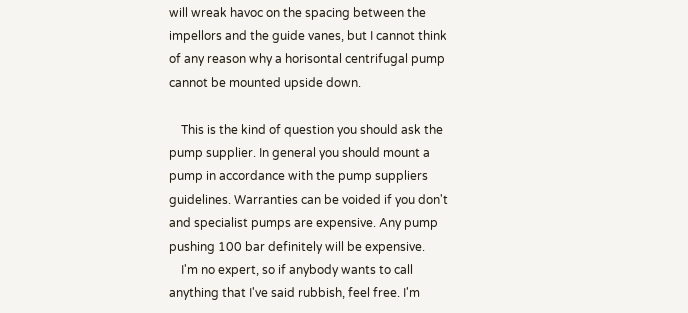will wreak havoc on the spacing between the impellors and the guide vanes, but I cannot think of any reason why a horisontal centrifugal pump cannot be mounted upside down.

    This is the kind of question you should ask the pump supplier. In general you should mount a pump in accordance with the pump suppliers guidelines. Warranties can be voided if you don't and specialist pumps are expensive. Any pump pushing 100 bar definitely will be expensive.
    I'm no expert, so if anybody wants to call anything that I've said rubbish, feel free. I'm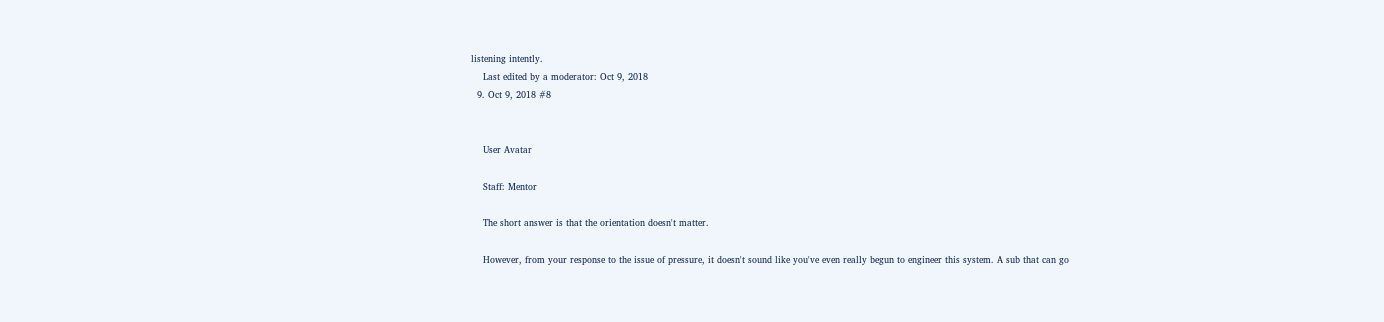listening intently.
    Last edited by a moderator: Oct 9, 2018
  9. Oct 9, 2018 #8


    User Avatar

    Staff: Mentor

    The short answer is that the orientation doesn't matter.

    However, from your response to the issue of pressure, it doesn't sound like you've even really begun to engineer this system. A sub that can go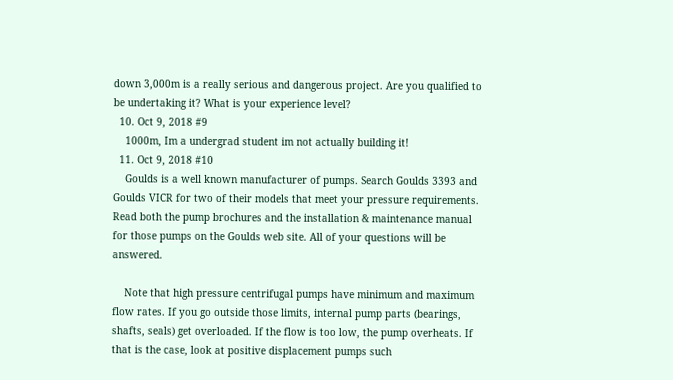down 3,000m is a really serious and dangerous project. Are you qualified to be undertaking it? What is your experience level?
  10. Oct 9, 2018 #9
    1000m, Im a undergrad student im not actually building it!
  11. Oct 9, 2018 #10
    Goulds is a well known manufacturer of pumps. Search Goulds 3393 and Goulds VICR for two of their models that meet your pressure requirements. Read both the pump brochures and the installation & maintenance manual for those pumps on the Goulds web site. All of your questions will be answered.

    Note that high pressure centrifugal pumps have minimum and maximum flow rates. If you go outside those limits, internal pump parts (bearings, shafts, seals) get overloaded. If the flow is too low, the pump overheats. If that is the case, look at positive displacement pumps such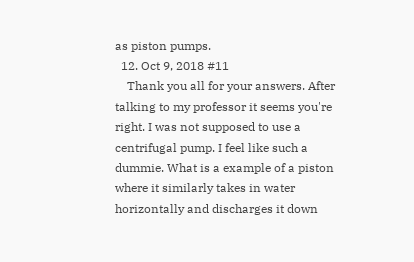as piston pumps.
  12. Oct 9, 2018 #11
    Thank you all for your answers. After talking to my professor it seems you're right. I was not supposed to use a centrifugal pump. I feel like such a dummie. What is a example of a piston where it similarly takes in water horizontally and discharges it down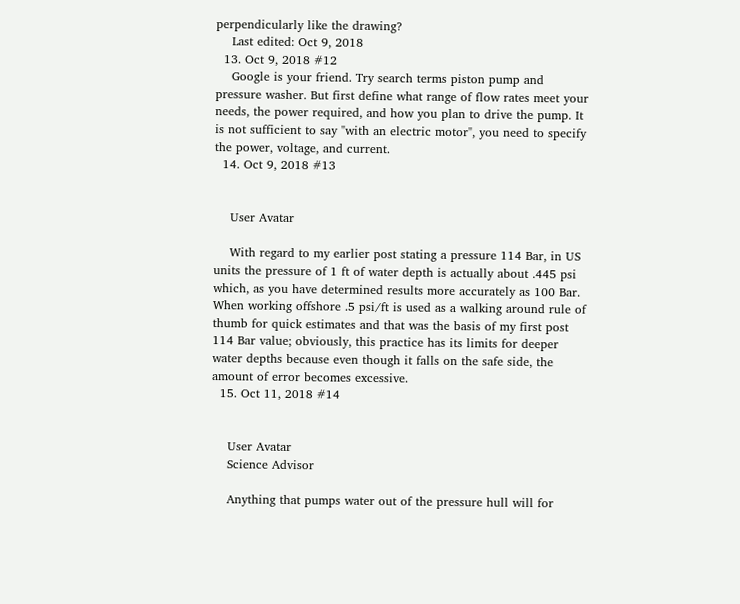perpendicularly like the drawing?
    Last edited: Oct 9, 2018
  13. Oct 9, 2018 #12
    Google is your friend. Try search terms piston pump and pressure washer. But first define what range of flow rates meet your needs, the power required, and how you plan to drive the pump. It is not sufficient to say "with an electric motor", you need to specify the power, voltage, and current.
  14. Oct 9, 2018 #13


    User Avatar

    With regard to my earlier post stating a pressure 114 Bar, in US units the pressure of 1 ft of water depth is actually about .445 psi which, as you have determined results more accurately as 100 Bar. When working offshore .5 psi/ft is used as a walking around rule of thumb for quick estimates and that was the basis of my first post 114 Bar value; obviously, this practice has its limits for deeper water depths because even though it falls on the safe side, the amount of error becomes excessive.
  15. Oct 11, 2018 #14


    User Avatar
    Science Advisor

    Anything that pumps water out of the pressure hull will for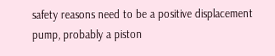safety reasons need to be a positive displacement pump, probably a piston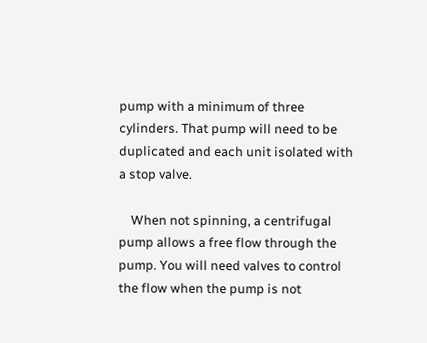pump with a minimum of three cylinders. That pump will need to be duplicated and each unit isolated with a stop valve.

    When not spinning, a centrifugal pump allows a free flow through the pump. You will need valves to control the flow when the pump is not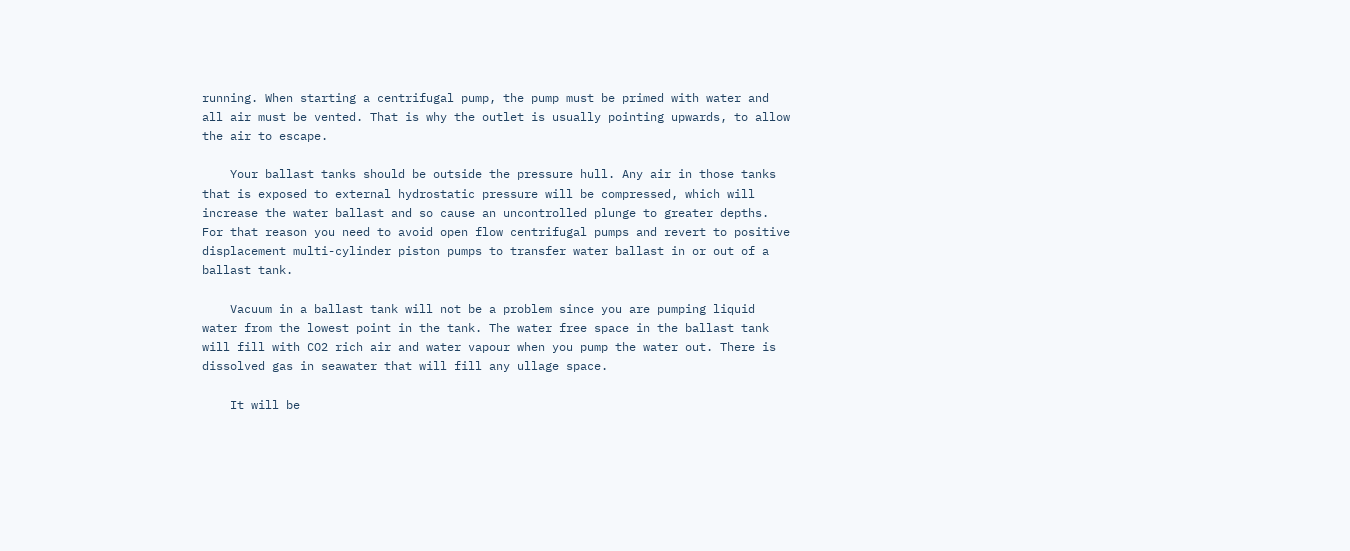running. When starting a centrifugal pump, the pump must be primed with water and all air must be vented. That is why the outlet is usually pointing upwards, to allow the air to escape.

    Your ballast tanks should be outside the pressure hull. Any air in those tanks that is exposed to external hydrostatic pressure will be compressed, which will increase the water ballast and so cause an uncontrolled plunge to greater depths. For that reason you need to avoid open flow centrifugal pumps and revert to positive displacement multi-cylinder piston pumps to transfer water ballast in or out of a ballast tank.

    Vacuum in a ballast tank will not be a problem since you are pumping liquid water from the lowest point in the tank. The water free space in the ballast tank will fill with CO2 rich air and water vapour when you pump the water out. There is dissolved gas in seawater that will fill any ullage space.

    It will be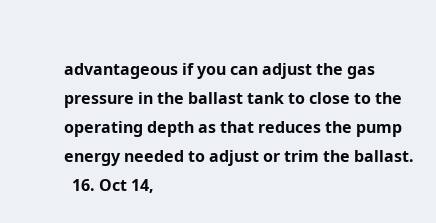advantageous if you can adjust the gas pressure in the ballast tank to close to the operating depth as that reduces the pump energy needed to adjust or trim the ballast.
  16. Oct 14,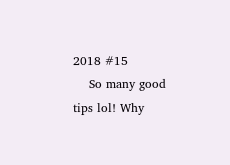2018 #15
    So many good tips lol! Why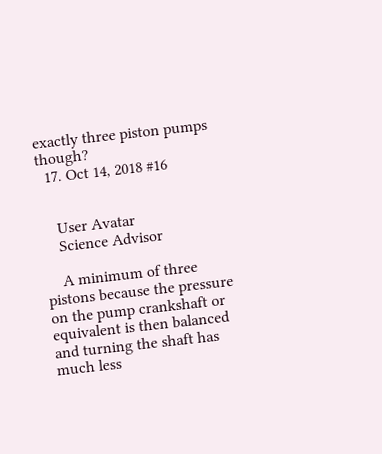exactly three piston pumps though?
  17. Oct 14, 2018 #16


    User Avatar
    Science Advisor

    A minimum of three pistons because the pressure on the pump crankshaft or equivalent is then balanced and turning the shaft has much less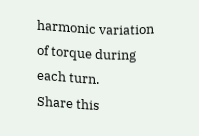harmonic variation of torque during each turn.
Share this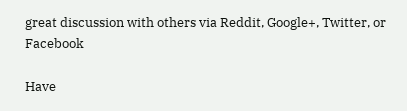great discussion with others via Reddit, Google+, Twitter, or Facebook

Have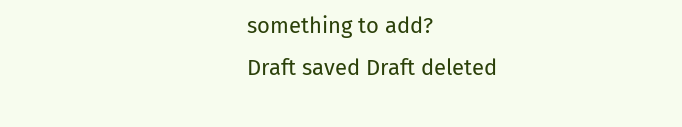something to add?
Draft saved Draft deleted